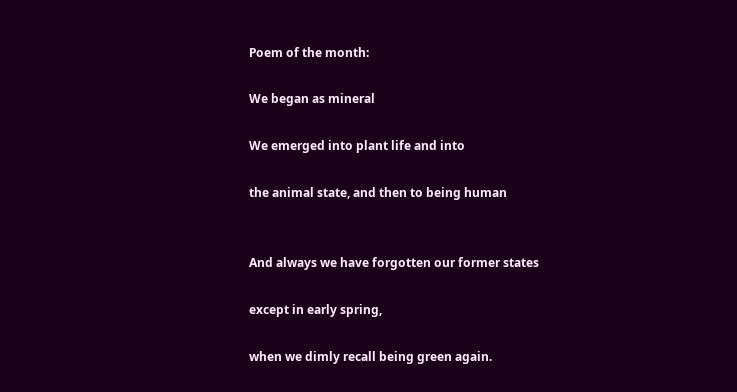Poem of the month:

We began as mineral

We emerged into plant life and into

the animal state, and then to being human


And always we have forgotten our former states

except in early spring,

when we dimly recall being green again.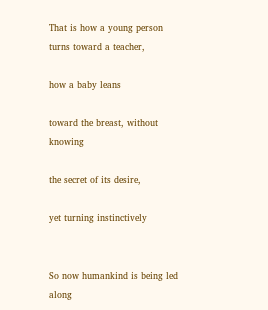That is how a young person turns toward a teacher,

how a baby leans

toward the breast, without knowing

the secret of its desire,

yet turning instinctively


So now humankind is being led along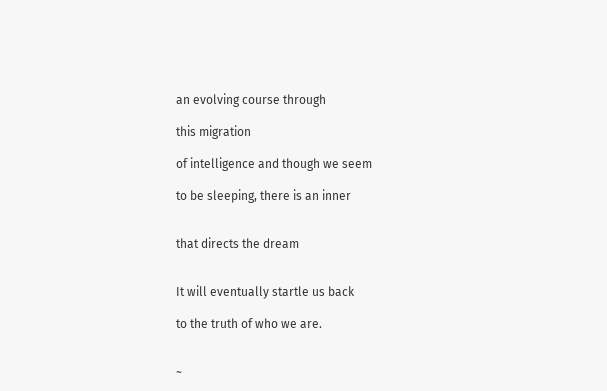an evolving course through

this migration

of intelligence and though we seem

to be sleeping, there is an inner


that directs the dream


It will eventually startle us back

to the truth of who we are.


~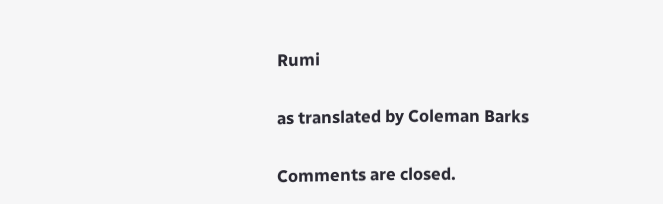Rumi

as translated by Coleman Barks

Comments are closed.